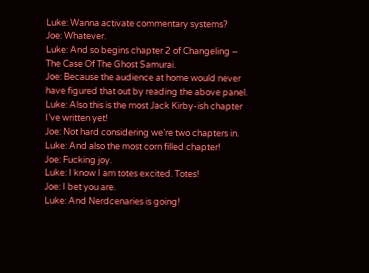Luke: Wanna activate commentary systems?
Joe: Whatever.
Luke: And so begins chapter 2 of Changeling – The Case Of The Ghost Samurai.
Joe: Because the audience at home would never have figured that out by reading the above panel.
Luke: Also this is the most Jack Kirby-ish chapter I’ve written yet!
Joe: Not hard considering we’re two chapters in.
Luke: And also the most corn filled chapter!
Joe: Fucking joy.
Luke: I know I am totes excited. Totes!
Joe: I bet you are.
Luke: And Nerdcenaries is going!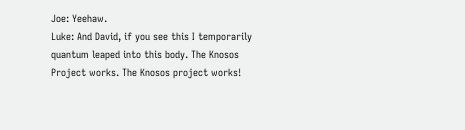Joe: Yeehaw.
Luke: And David, if you see this I temporarily quantum leaped into this body. The Knosos Project works. The Knosos project works!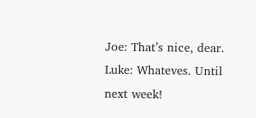Joe: That’s nice, dear.
Luke: Whateves. Until next week!